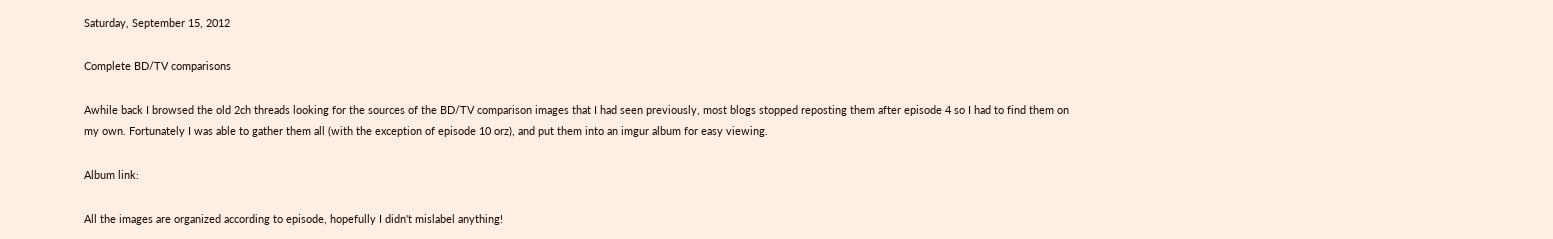Saturday, September 15, 2012

Complete BD/TV comparisons

Awhile back I browsed the old 2ch threads looking for the sources of the BD/TV comparison images that I had seen previously, most blogs stopped reposting them after episode 4 so I had to find them on my own. Fortunately I was able to gather them all (with the exception of episode 10 orz), and put them into an imgur album for easy viewing.

Album link:

All the images are organized according to episode, hopefully I didn't mislabel anything!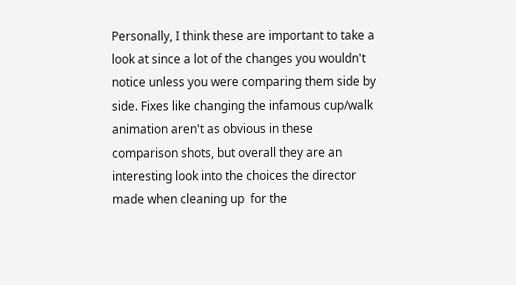Personally, I think these are important to take a look at since a lot of the changes you wouldn't notice unless you were comparing them side by side. Fixes like changing the infamous cup/walk animation aren't as obvious in these comparison shots, but overall they are an interesting look into the choices the director made when cleaning up  for the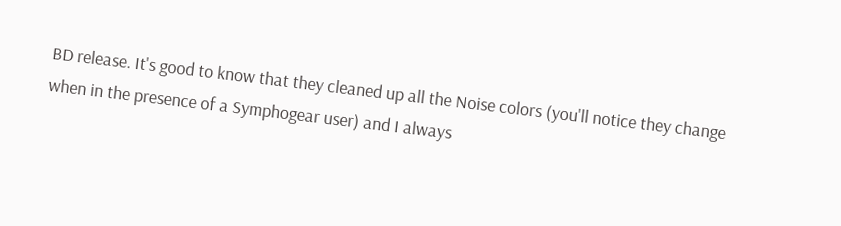BD release. It's good to know that they cleaned up all the Noise colors (you'll notice they change when in the presence of a Symphogear user) and I always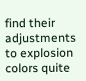find their adjustments to explosion colors quite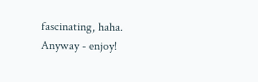fascinating, haha. Anyway - enjoy!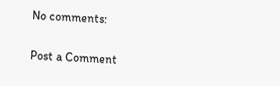No comments:

Post a Comment